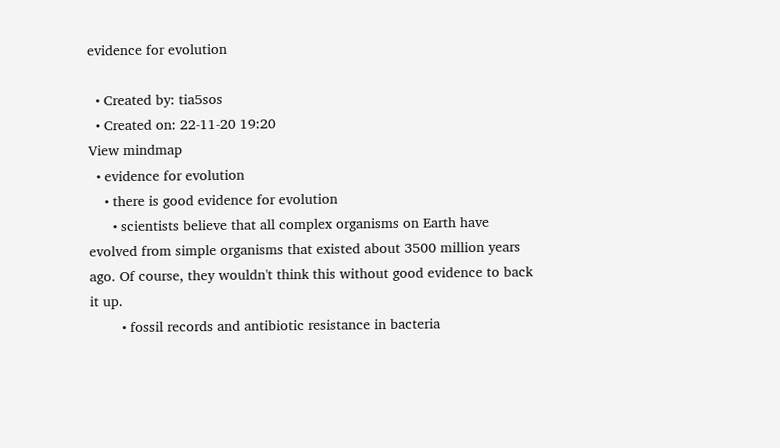evidence for evolution

  • Created by: tia5sos
  • Created on: 22-11-20 19:20
View mindmap
  • evidence for evolution
    • there is good evidence for evolution
      • scientists believe that all complex organisms on Earth have evolved from simple organisms that existed about 3500 million years ago. Of course, they wouldn't think this without good evidence to back it up.
        • fossil records and antibiotic resistance in bacteria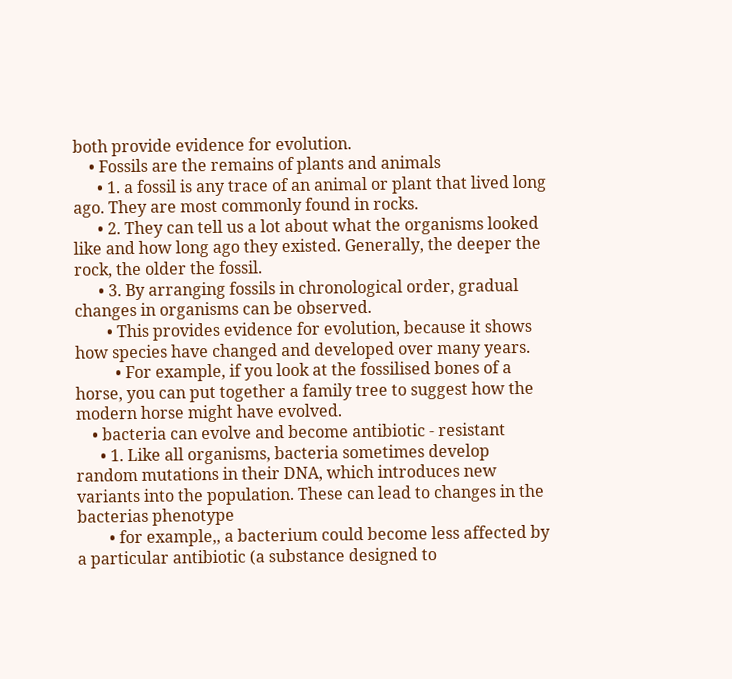both provide evidence for evolution.
    • Fossils are the remains of plants and animals
      • 1. a fossil is any trace of an animal or plant that lived long ago. They are most commonly found in rocks.
      • 2. They can tell us a lot about what the organisms looked like and how long ago they existed. Generally, the deeper the rock, the older the fossil.
      • 3. By arranging fossils in chronological order, gradual changes in organisms can be observed.
        • This provides evidence for evolution, because it shows how species have changed and developed over many years.
          • For example, if you look at the fossilised bones of a horse, you can put together a family tree to suggest how the modern horse might have evolved.
    • bacteria can evolve and become antibiotic - resistant
      • 1. Like all organisms, bacteria sometimes develop random mutations in their DNA, which introduces new variants into the population. These can lead to changes in the bacterias phenotype
        • for example,, a bacterium could become less affected by a particular antibiotic (a substance designed to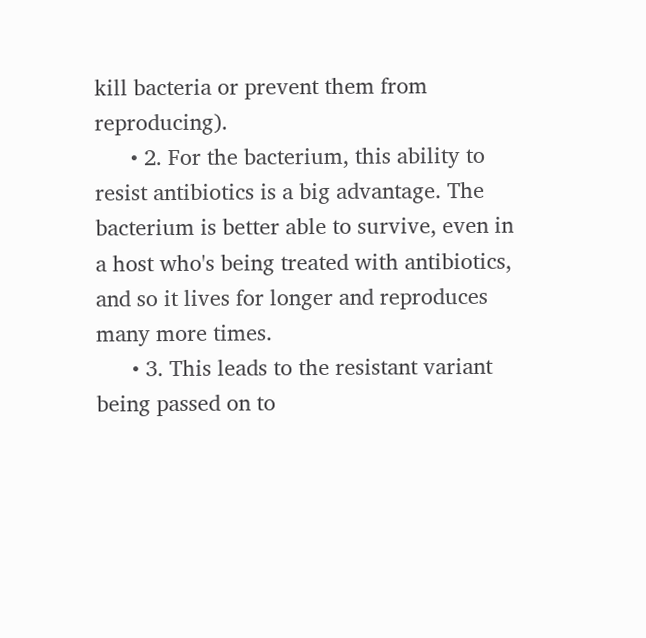kill bacteria or prevent them from reproducing).
      • 2. For the bacterium, this ability to resist antibiotics is a big advantage. The bacterium is better able to survive, even in a host who's being treated with antibiotics, and so it lives for longer and reproduces many more times.
      • 3. This leads to the resistant variant being passed on to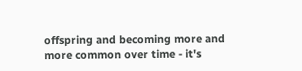offspring and becoming more and more common over time - it's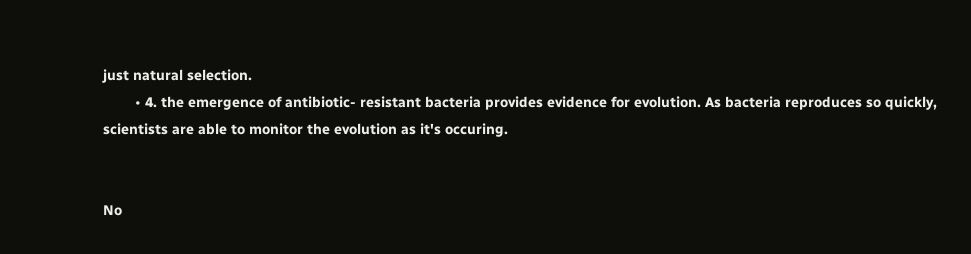just natural selection.
        • 4. the emergence of antibiotic- resistant bacteria provides evidence for evolution. As bacteria reproduces so quickly, scientists are able to monitor the evolution as it's occuring.


No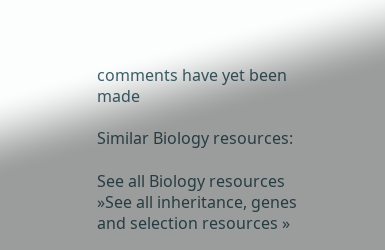comments have yet been made

Similar Biology resources:

See all Biology resources »See all inheritance, genes and selection resources »